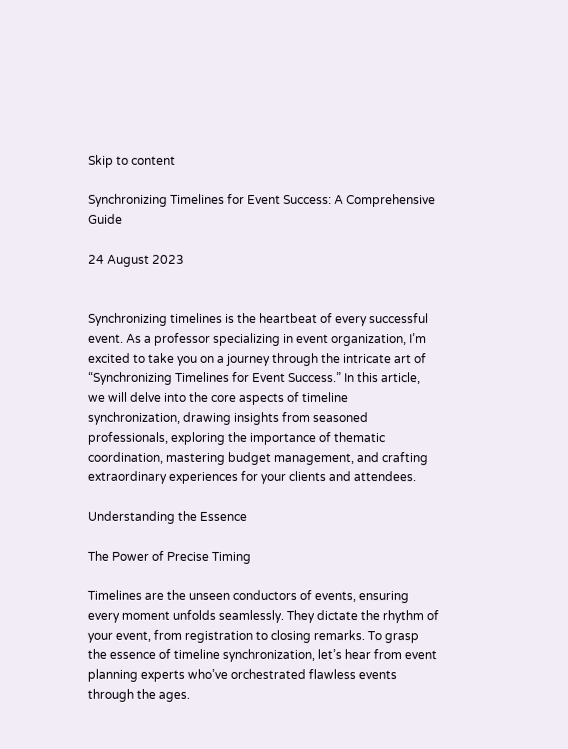Skip to content

Synchronizing Timelines for Event Success: A Comprehensive Guide

24 August 2023


Synchronizing timelines is the heartbeat of every successful event. As a professor specializing in event organization, I’m excited to take you on a journey through the intricate art of “Synchronizing Timelines for Event Success.” In this article, we will delve into the core aspects of timeline synchronization, drawing insights from seasoned professionals, exploring the importance of thematic coordination, mastering budget management, and crafting extraordinary experiences for your clients and attendees.

Understanding the Essence

The Power of Precise Timing

Timelines are the unseen conductors of events, ensuring every moment unfolds seamlessly. They dictate the rhythm of your event, from registration to closing remarks. To grasp the essence of timeline synchronization, let’s hear from event planning experts who’ve orchestrated flawless events through the ages.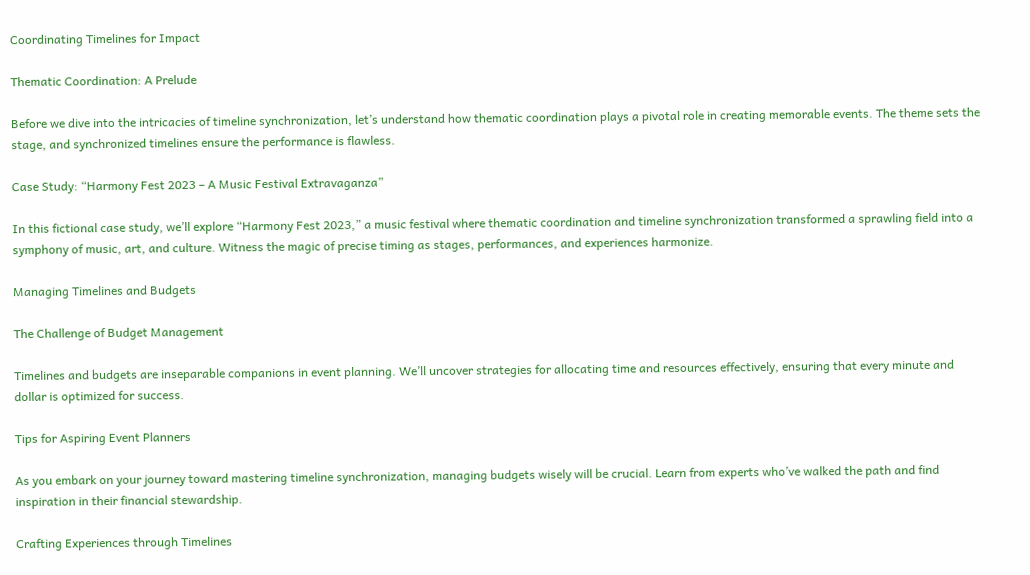Coordinating Timelines for Impact

Thematic Coordination: A Prelude

Before we dive into the intricacies of timeline synchronization, let’s understand how thematic coordination plays a pivotal role in creating memorable events. The theme sets the stage, and synchronized timelines ensure the performance is flawless.

Case Study: “Harmony Fest 2023 – A Music Festival Extravaganza”

In this fictional case study, we’ll explore “Harmony Fest 2023,” a music festival where thematic coordination and timeline synchronization transformed a sprawling field into a symphony of music, art, and culture. Witness the magic of precise timing as stages, performances, and experiences harmonize.

Managing Timelines and Budgets

The Challenge of Budget Management

Timelines and budgets are inseparable companions in event planning. We’ll uncover strategies for allocating time and resources effectively, ensuring that every minute and dollar is optimized for success.

Tips for Aspiring Event Planners

As you embark on your journey toward mastering timeline synchronization, managing budgets wisely will be crucial. Learn from experts who’ve walked the path and find inspiration in their financial stewardship.

Crafting Experiences through Timelines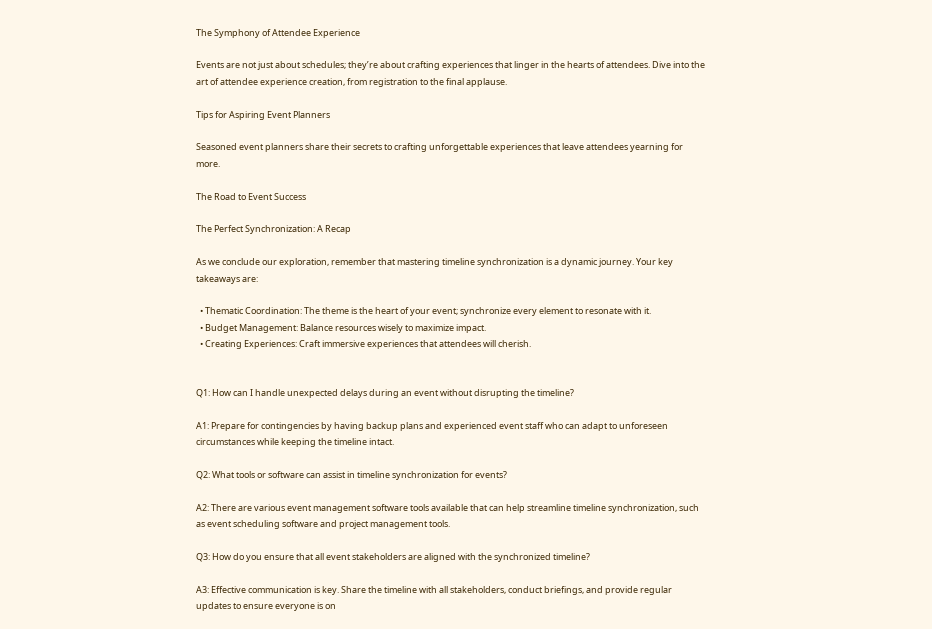The Symphony of Attendee Experience

Events are not just about schedules; they’re about crafting experiences that linger in the hearts of attendees. Dive into the art of attendee experience creation, from registration to the final applause.

Tips for Aspiring Event Planners

Seasoned event planners share their secrets to crafting unforgettable experiences that leave attendees yearning for more.

The Road to Event Success

The Perfect Synchronization: A Recap

As we conclude our exploration, remember that mastering timeline synchronization is a dynamic journey. Your key takeaways are:

  • Thematic Coordination: The theme is the heart of your event; synchronize every element to resonate with it.
  • Budget Management: Balance resources wisely to maximize impact.
  • Creating Experiences: Craft immersive experiences that attendees will cherish.


Q1: How can I handle unexpected delays during an event without disrupting the timeline?

A1: Prepare for contingencies by having backup plans and experienced event staff who can adapt to unforeseen circumstances while keeping the timeline intact.

Q2: What tools or software can assist in timeline synchronization for events?

A2: There are various event management software tools available that can help streamline timeline synchronization, such as event scheduling software and project management tools.

Q3: How do you ensure that all event stakeholders are aligned with the synchronized timeline?

A3: Effective communication is key. Share the timeline with all stakeholders, conduct briefings, and provide regular updates to ensure everyone is on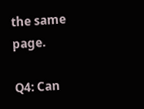the same page.

Q4: Can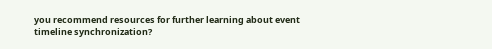you recommend resources for further learning about event timeline synchronization?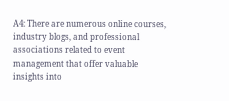A4: There are numerous online courses, industry blogs, and professional associations related to event management that offer valuable insights into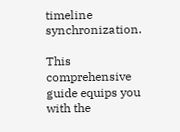timeline synchronization.

This comprehensive guide equips you with the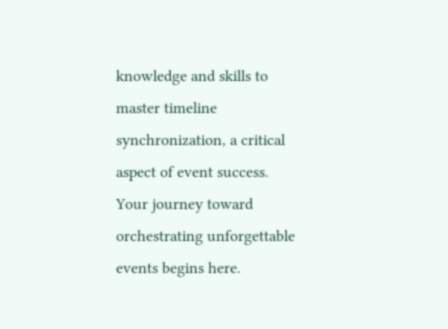knowledge and skills to master timeline synchronization, a critical aspect of event success. Your journey toward orchestrating unforgettable events begins here.